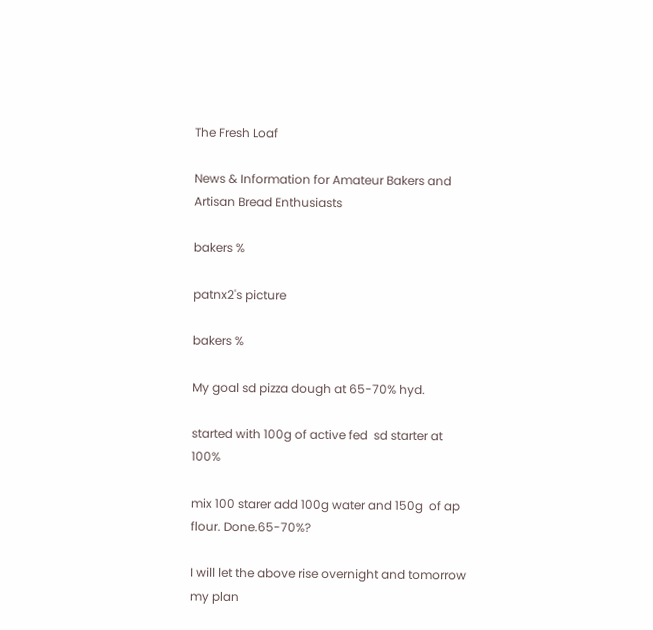The Fresh Loaf

News & Information for Amateur Bakers and Artisan Bread Enthusiasts

bakers %

patnx2's picture

bakers %

My goal sd pizza dough at 65-70% hyd.

started with 100g of active fed  sd starter at 100%

mix 100 starer add 100g water and 150g  of ap flour. Done.65-70%?

I will let the above rise overnight and tomorrow my plan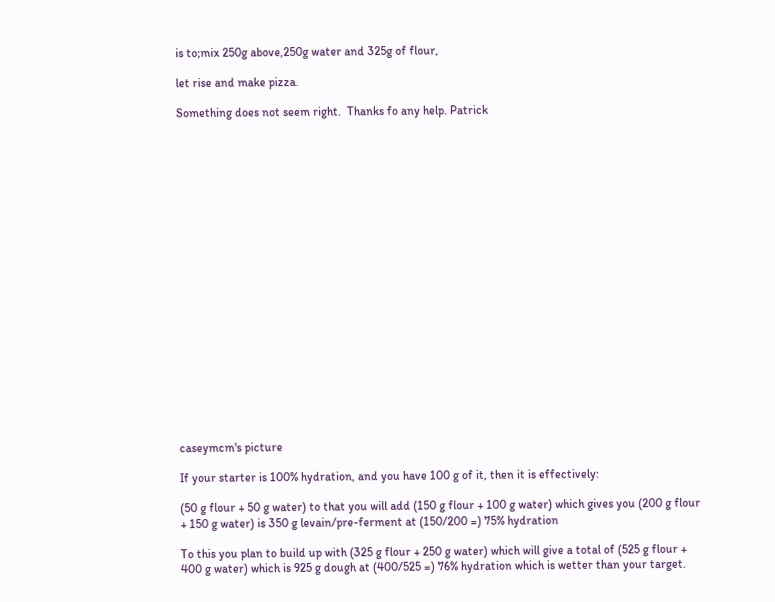is to;mix 250g above,250g water and 325g of flour,

let rise and make pizza.

Something does not seem right.  Thanks fo any help. Patrick





















caseymcm's picture

If your starter is 100% hydration, and you have 100 g of it, then it is effectively:

(50 g flour + 50 g water) to that you will add (150 g flour + 100 g water) which gives you (200 g flour + 150 g water) is 350 g levain/pre-ferment at (150/200 =) 75% hydration

To this you plan to build up with (325 g flour + 250 g water) which will give a total of (525 g flour + 400 g water) which is 925 g dough at (400/525 =) 76% hydration which is wetter than your target.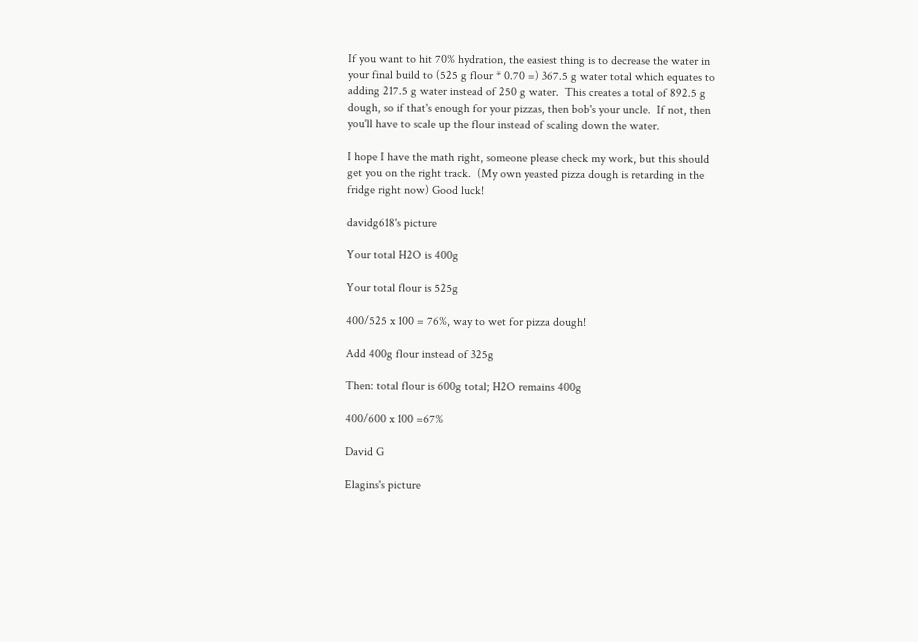If you want to hit 70% hydration, the easiest thing is to decrease the water in your final build to (525 g flour * 0.70 =) 367.5 g water total which equates to adding 217.5 g water instead of 250 g water.  This creates a total of 892.5 g dough, so if that's enough for your pizzas, then bob's your uncle.  If not, then you'll have to scale up the flour instead of scaling down the water.

I hope I have the math right, someone please check my work, but this should get you on the right track.  (My own yeasted pizza dough is retarding in the fridge right now) Good luck!

davidg618's picture

Your total H2O is 400g

Your total flour is 525g

400/525 x 100 = 76%, way to wet for pizza dough!

Add 400g flour instead of 325g

Then: total flour is 600g total; H2O remains 400g

400/600 x 100 =67%

David G

Elagins's picture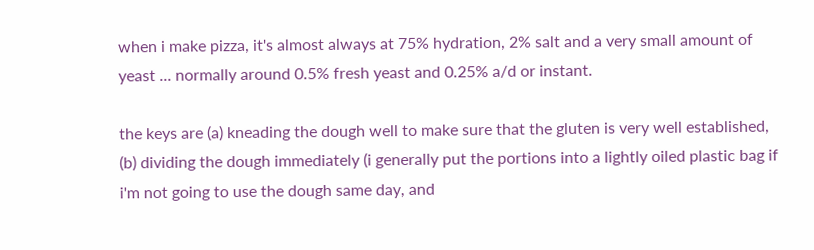when i make pizza, it's almost always at 75% hydration, 2% salt and a very small amount of yeast ... normally around 0.5% fresh yeast and 0.25% a/d or instant.

the keys are (a) kneading the dough well to make sure that the gluten is very well established, (b) dividing the dough immediately (i generally put the portions into a lightly oiled plastic bag if i'm not going to use the dough same day, and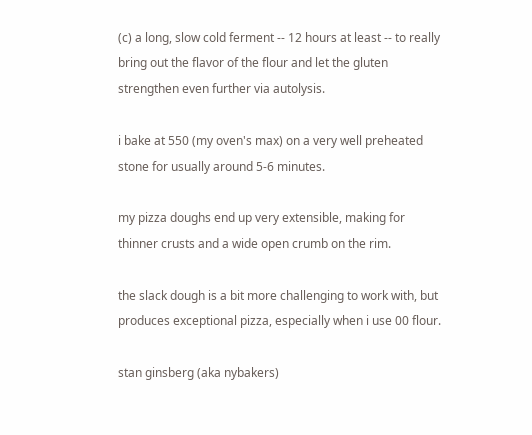(c) a long, slow cold ferment -- 12 hours at least -- to really bring out the flavor of the flour and let the gluten strengthen even further via autolysis.

i bake at 550 (my oven's max) on a very well preheated stone for usually around 5-6 minutes.

my pizza doughs end up very extensible, making for thinner crusts and a wide open crumb on the rim.

the slack dough is a bit more challenging to work with, but produces exceptional pizza, especially when i use 00 flour.

stan ginsberg (aka nybakers)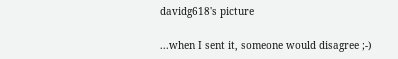davidg618's picture

...when I sent it, someone would disagree ;-)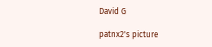David G

patnx2's picture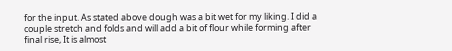for the input. As stated above dough was a bit wet for my liking. I did a couple stretch and folds and will add a bit of flour while forming after final rise, It is almost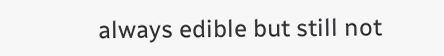always edible but still not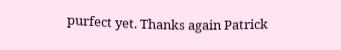purfect yet. Thanks again Patrick